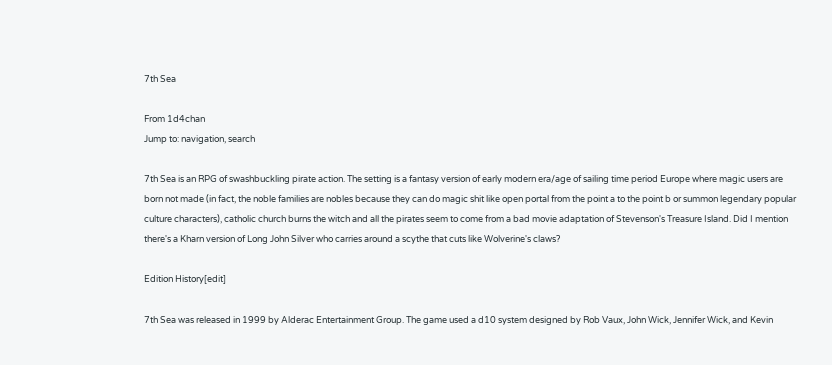7th Sea

From 1d4chan
Jump to: navigation, search

7th Sea is an RPG of swashbuckling pirate action. The setting is a fantasy version of early modern era/age of sailing time period Europe where magic users are born not made (in fact, the noble families are nobles because they can do magic shit like open portal from the point a to the point b or summon legendary popular culture characters), catholic church burns the witch and all the pirates seem to come from a bad movie adaptation of Stevenson's Treasure Island. Did I mention there's a Kharn version of Long John Silver who carries around a scythe that cuts like Wolverine's claws?

Edition History[edit]

7th Sea was released in 1999 by Alderac Entertainment Group. The game used a d10 system designed by Rob Vaux, John Wick, Jennifer Wick, and Kevin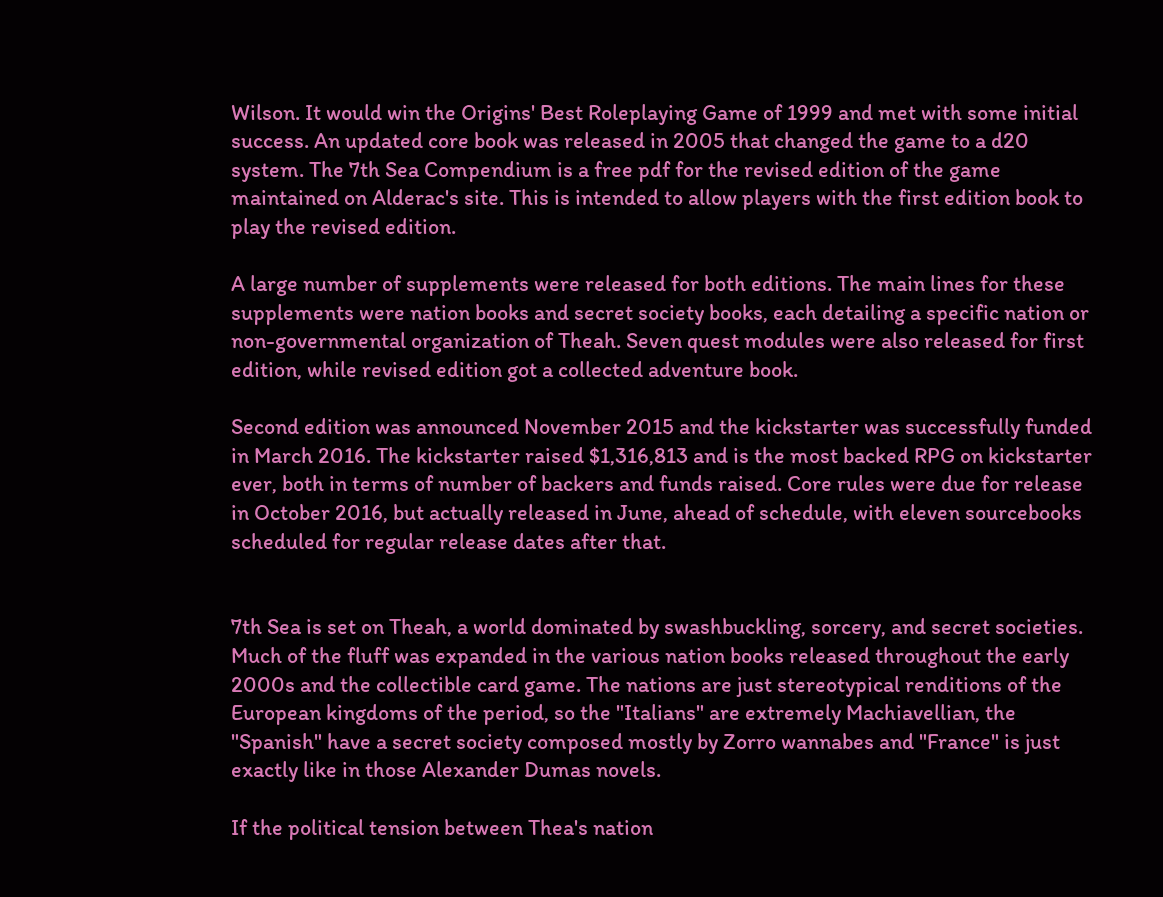Wilson. It would win the Origins' Best Roleplaying Game of 1999 and met with some initial success. An updated core book was released in 2005 that changed the game to a d20 system. The 7th Sea Compendium is a free pdf for the revised edition of the game maintained on Alderac's site. This is intended to allow players with the first edition book to play the revised edition.

A large number of supplements were released for both editions. The main lines for these supplements were nation books and secret society books, each detailing a specific nation or non-governmental organization of Theah. Seven quest modules were also released for first edition, while revised edition got a collected adventure book.

Second edition was announced November 2015 and the kickstarter was successfully funded in March 2016. The kickstarter raised $1,316,813 and is the most backed RPG on kickstarter ever, both in terms of number of backers and funds raised. Core rules were due for release in October 2016, but actually released in June, ahead of schedule, with eleven sourcebooks scheduled for regular release dates after that.


7th Sea is set on Theah, a world dominated by swashbuckling, sorcery, and secret societies. Much of the fluff was expanded in the various nation books released throughout the early 2000s and the collectible card game. The nations are just stereotypical renditions of the European kingdoms of the period, so the "Italians" are extremely Machiavellian, the "Spanish" have a secret society composed mostly by Zorro wannabes and "France" is just exactly like in those Alexander Dumas novels.

If the political tension between Thea's nation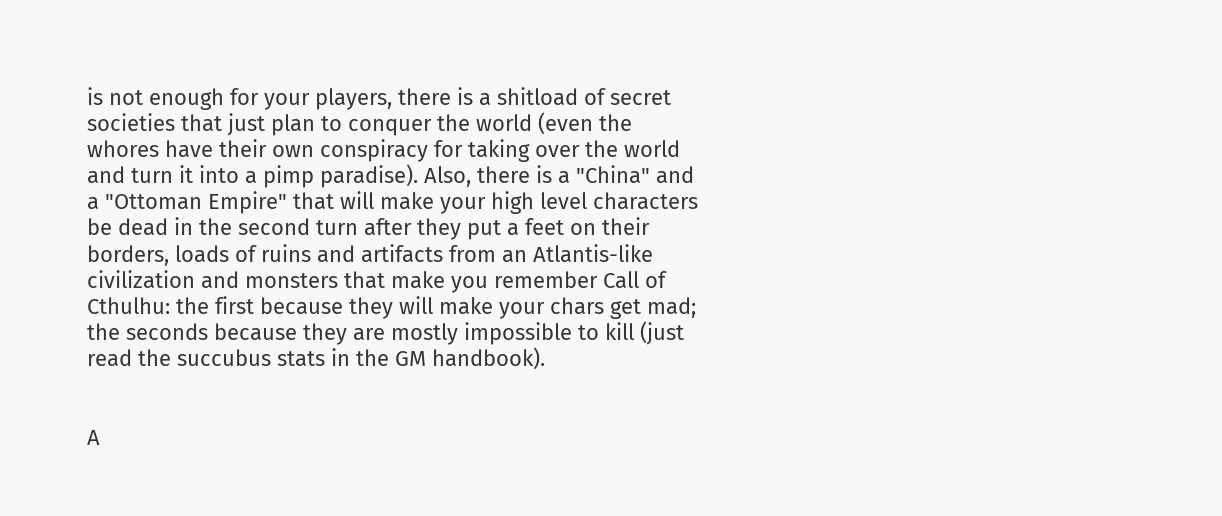is not enough for your players, there is a shitload of secret societies that just plan to conquer the world (even the whores have their own conspiracy for taking over the world and turn it into a pimp paradise). Also, there is a "China" and a "Ottoman Empire" that will make your high level characters be dead in the second turn after they put a feet on their borders, loads of ruins and artifacts from an Atlantis-like civilization and monsters that make you remember Call of Cthulhu: the first because they will make your chars get mad; the seconds because they are mostly impossible to kill (just read the succubus stats in the GM handbook).


A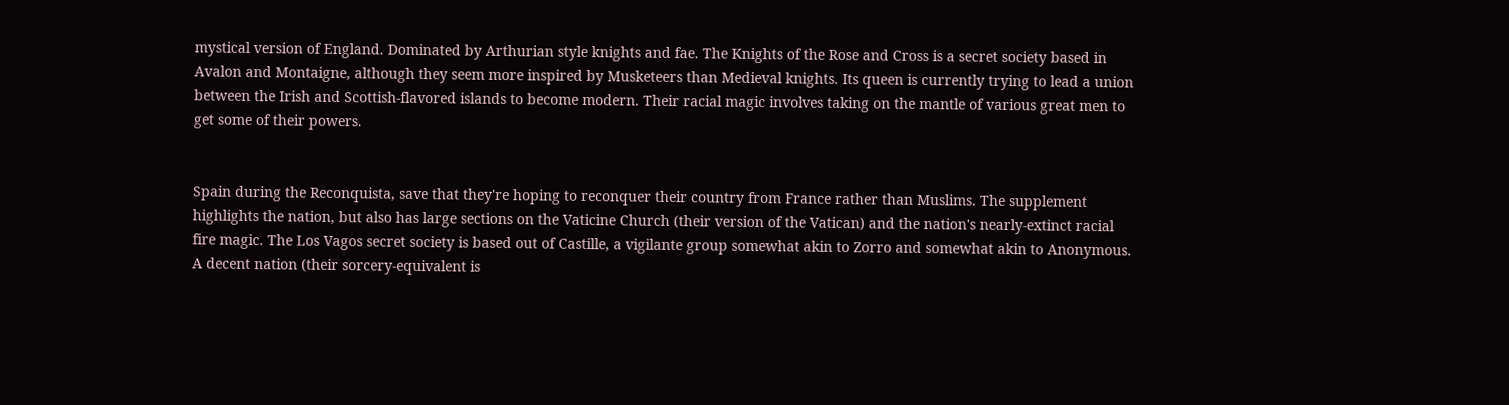mystical version of England. Dominated by Arthurian style knights and fae. The Knights of the Rose and Cross is a secret society based in Avalon and Montaigne, although they seem more inspired by Musketeers than Medieval knights. Its queen is currently trying to lead a union between the Irish and Scottish-flavored islands to become modern. Their racial magic involves taking on the mantle of various great men to get some of their powers.


Spain during the Reconquista, save that they're hoping to reconquer their country from France rather than Muslims. The supplement highlights the nation, but also has large sections on the Vaticine Church (their version of the Vatican) and the nation's nearly-extinct racial fire magic. The Los Vagos secret society is based out of Castille, a vigilante group somewhat akin to Zorro and somewhat akin to Anonymous. A decent nation (their sorcery-equivalent is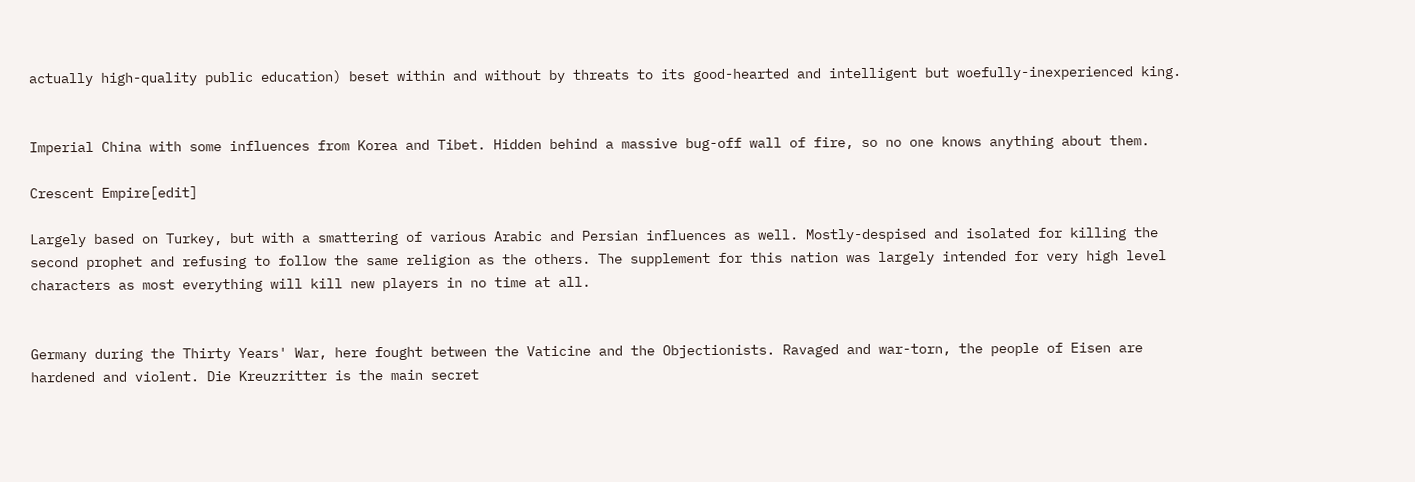actually high-quality public education) beset within and without by threats to its good-hearted and intelligent but woefully-inexperienced king.


Imperial China with some influences from Korea and Tibet. Hidden behind a massive bug-off wall of fire, so no one knows anything about them.

Crescent Empire[edit]

Largely based on Turkey, but with a smattering of various Arabic and Persian influences as well. Mostly-despised and isolated for killing the second prophet and refusing to follow the same religion as the others. The supplement for this nation was largely intended for very high level characters as most everything will kill new players in no time at all.


Germany during the Thirty Years' War, here fought between the Vaticine and the Objectionists. Ravaged and war-torn, the people of Eisen are hardened and violent. Die Kreuzritter is the main secret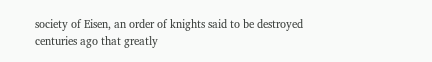society of Eisen, an order of knights said to be destroyed centuries ago that greatly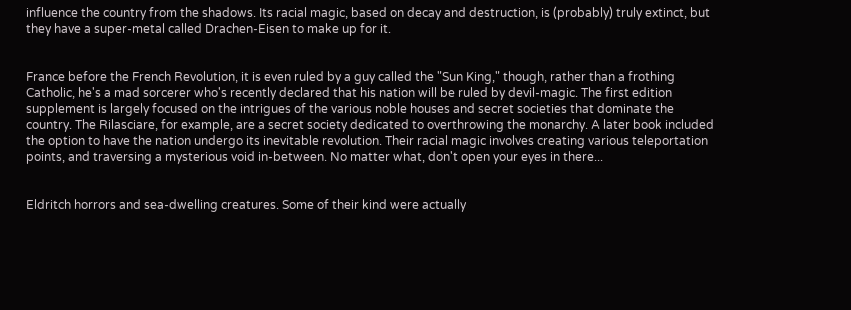influence the country from the shadows. Its racial magic, based on decay and destruction, is (probably) truly extinct, but they have a super-metal called Drachen-Eisen to make up for it.


France before the French Revolution, it is even ruled by a guy called the "Sun King," though, rather than a frothing Catholic, he's a mad sorcerer who's recently declared that his nation will be ruled by devil-magic. The first edition supplement is largely focused on the intrigues of the various noble houses and secret societies that dominate the country. The Rilasciare, for example, are a secret society dedicated to overthrowing the monarchy. A later book included the option to have the nation undergo its inevitable revolution. Their racial magic involves creating various teleportation points, and traversing a mysterious void in-between. No matter what, don't open your eyes in there...


Eldritch horrors and sea-dwelling creatures. Some of their kind were actually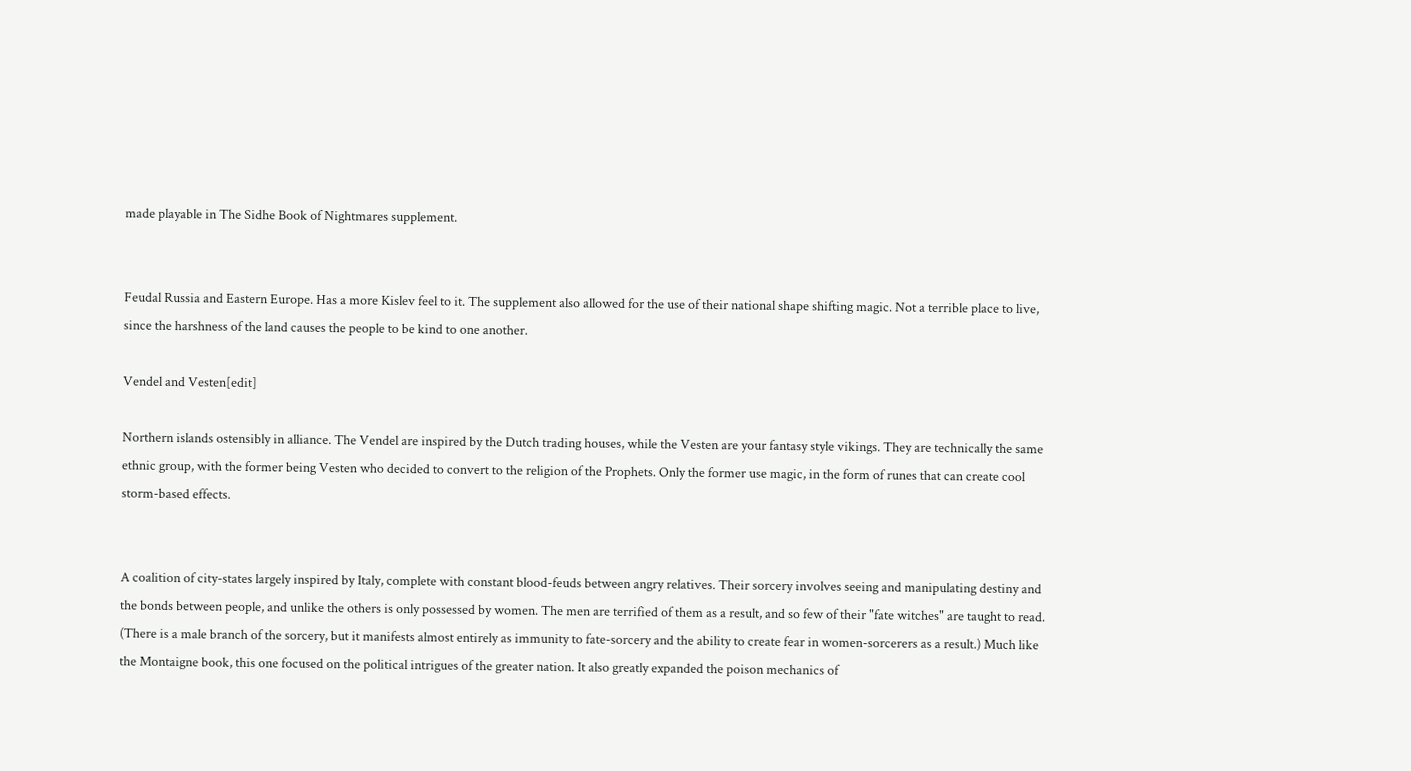made playable in The Sidhe Book of Nightmares supplement.


Feudal Russia and Eastern Europe. Has a more Kislev feel to it. The supplement also allowed for the use of their national shape shifting magic. Not a terrible place to live, since the harshness of the land causes the people to be kind to one another.

Vendel and Vesten[edit]

Northern islands ostensibly in alliance. The Vendel are inspired by the Dutch trading houses, while the Vesten are your fantasy style vikings. They are technically the same ethnic group, with the former being Vesten who decided to convert to the religion of the Prophets. Only the former use magic, in the form of runes that can create cool storm-based effects.


A coalition of city-states largely inspired by Italy, complete with constant blood-feuds between angry relatives. Their sorcery involves seeing and manipulating destiny and the bonds between people, and unlike the others is only possessed by women. The men are terrified of them as a result, and so few of their "fate witches" are taught to read. (There is a male branch of the sorcery, but it manifests almost entirely as immunity to fate-sorcery and the ability to create fear in women-sorcerers as a result.) Much like the Montaigne book, this one focused on the political intrigues of the greater nation. It also greatly expanded the poison mechanics of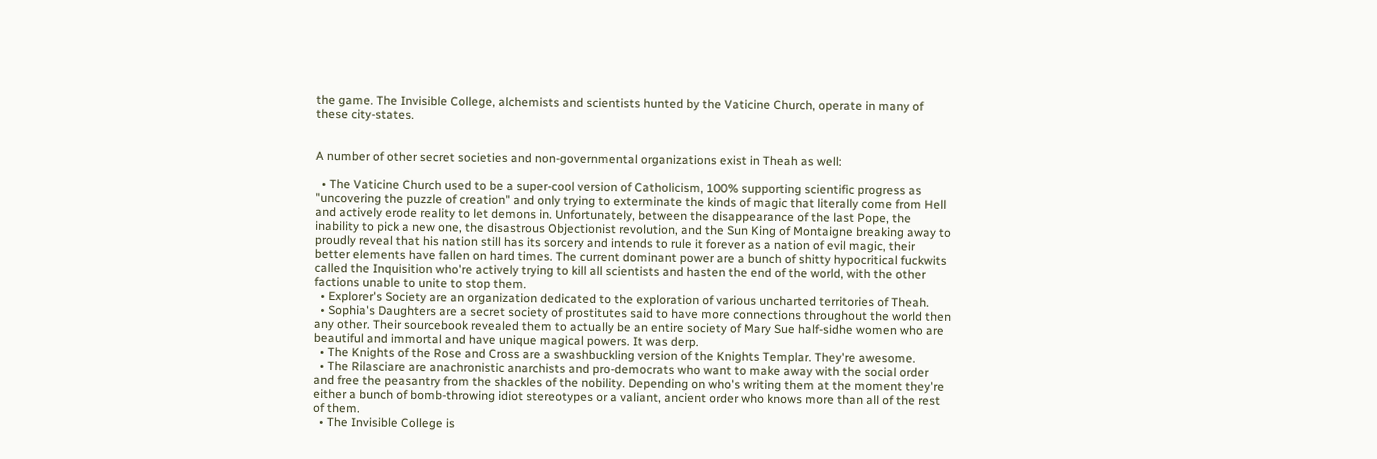the game. The Invisible College, alchemists and scientists hunted by the Vaticine Church, operate in many of these city-states.


A number of other secret societies and non-governmental organizations exist in Theah as well:

  • The Vaticine Church used to be a super-cool version of Catholicism, 100% supporting scientific progress as "uncovering the puzzle of creation" and only trying to exterminate the kinds of magic that literally come from Hell and actively erode reality to let demons in. Unfortunately, between the disappearance of the last Pope, the inability to pick a new one, the disastrous Objectionist revolution, and the Sun King of Montaigne breaking away to proudly reveal that his nation still has its sorcery and intends to rule it forever as a nation of evil magic, their better elements have fallen on hard times. The current dominant power are a bunch of shitty hypocritical fuckwits called the Inquisition who're actively trying to kill all scientists and hasten the end of the world, with the other factions unable to unite to stop them.
  • Explorer's Society are an organization dedicated to the exploration of various uncharted territories of Theah.
  • Sophia's Daughters are a secret society of prostitutes said to have more connections throughout the world then any other. Their sourcebook revealed them to actually be an entire society of Mary Sue half-sidhe women who are beautiful and immortal and have unique magical powers. It was derp.
  • The Knights of the Rose and Cross are a swashbuckling version of the Knights Templar. They're awesome.
  • The Rilasciare are anachronistic anarchists and pro-democrats who want to make away with the social order and free the peasantry from the shackles of the nobility. Depending on who's writing them at the moment they're either a bunch of bomb-throwing idiot stereotypes or a valiant, ancient order who knows more than all of the rest of them.
  • The Invisible College is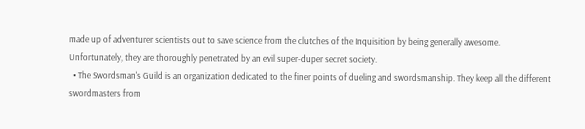made up of adventurer scientists out to save science from the clutches of the Inquisition by being generally awesome. Unfortunately, they are thoroughly penetrated by an evil super-duper secret society.
  • The Swordsman's Guild is an organization dedicated to the finer points of dueling and swordsmanship. They keep all the different swordmasters from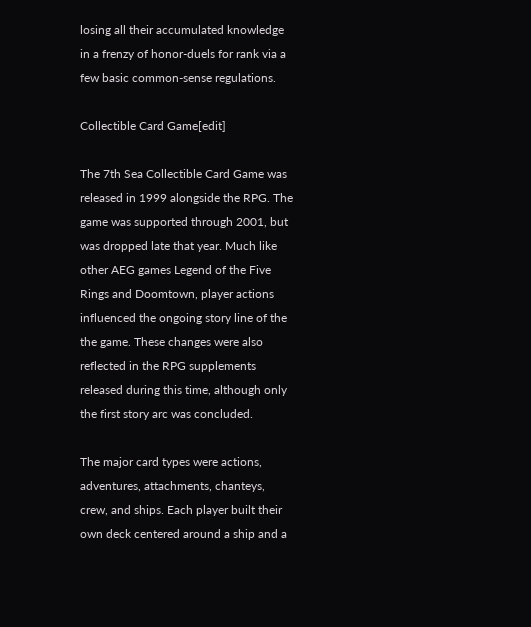losing all their accumulated knowledge in a frenzy of honor-duels for rank via a few basic common-sense regulations.

Collectible Card Game[edit]

The 7th Sea Collectible Card Game was released in 1999 alongside the RPG. The game was supported through 2001, but was dropped late that year. Much like other AEG games Legend of the Five Rings and Doomtown, player actions influenced the ongoing story line of the the game. These changes were also reflected in the RPG supplements released during this time, although only the first story arc was concluded.

The major card types were actions, adventures, attachments, chanteys, crew, and ships. Each player built their own deck centered around a ship and a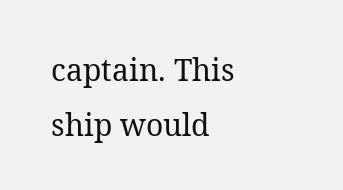captain. This ship would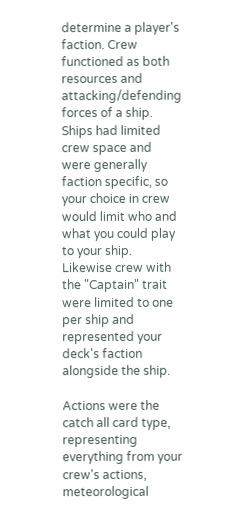determine a player's faction. Crew functioned as both resources and attacking/defending forces of a ship. Ships had limited crew space and were generally faction specific, so your choice in crew would limit who and what you could play to your ship. Likewise crew with the "Captain" trait were limited to one per ship and represented your deck's faction alongside the ship.

Actions were the catch all card type, representing everything from your crew's actions, meteorological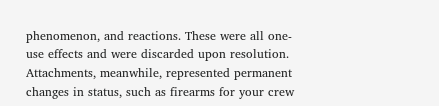phenomenon, and reactions. These were all one-use effects and were discarded upon resolution. Attachments, meanwhile, represented permanent changes in status, such as firearms for your crew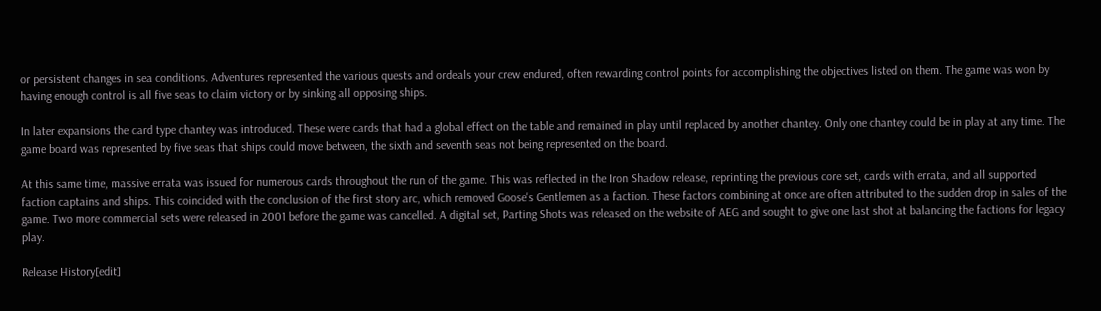or persistent changes in sea conditions. Adventures represented the various quests and ordeals your crew endured, often rewarding control points for accomplishing the objectives listed on them. The game was won by having enough control is all five seas to claim victory or by sinking all opposing ships.

In later expansions the card type chantey was introduced. These were cards that had a global effect on the table and remained in play until replaced by another chantey. Only one chantey could be in play at any time. The game board was represented by five seas that ships could move between, the sixth and seventh seas not being represented on the board.

At this same time, massive errata was issued for numerous cards throughout the run of the game. This was reflected in the Iron Shadow release, reprinting the previous core set, cards with errata, and all supported faction captains and ships. This coincided with the conclusion of the first story arc, which removed Goose's Gentlemen as a faction. These factors combining at once are often attributed to the sudden drop in sales of the game. Two more commercial sets were released in 2001 before the game was cancelled. A digital set, Parting Shots was released on the website of AEG and sought to give one last shot at balancing the factions for legacy play.

Release History[edit]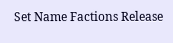Set Name Factions Release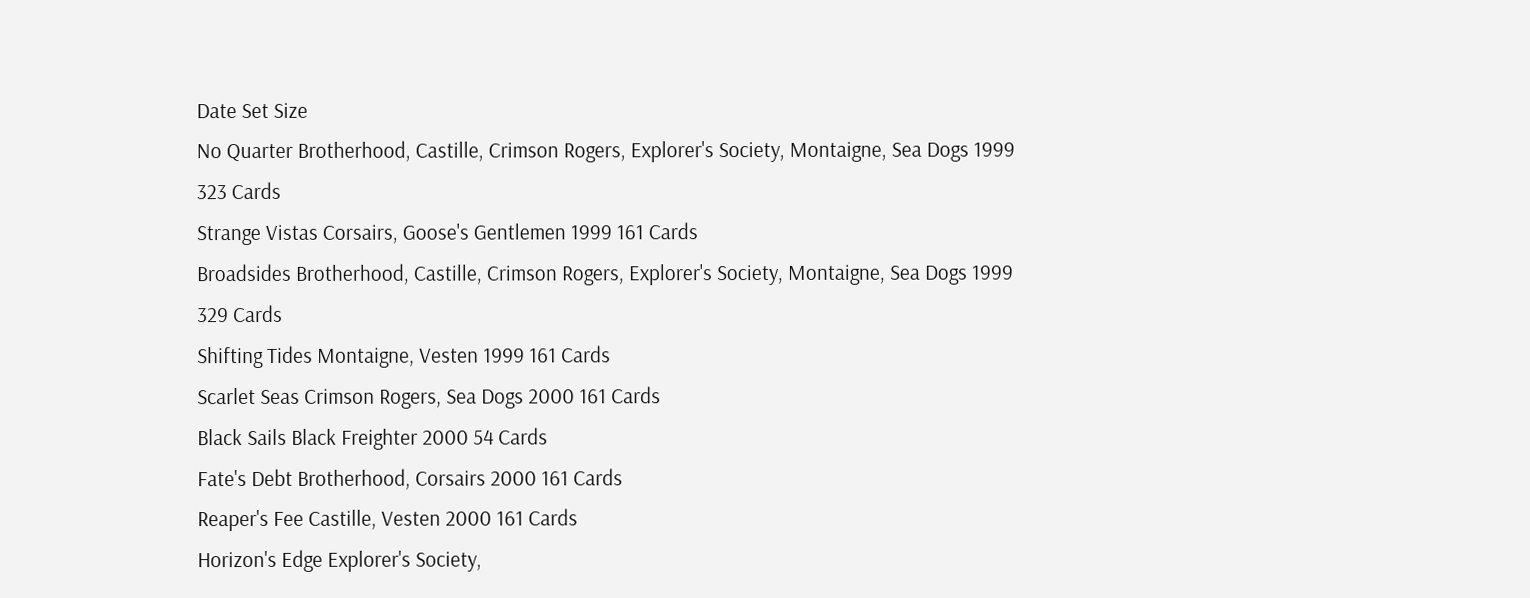Date Set Size
No Quarter Brotherhood, Castille, Crimson Rogers, Explorer's Society, Montaigne, Sea Dogs 1999 323 Cards
Strange Vistas Corsairs, Goose's Gentlemen 1999 161 Cards
Broadsides Brotherhood, Castille, Crimson Rogers, Explorer's Society, Montaigne, Sea Dogs 1999 329 Cards
Shifting Tides Montaigne, Vesten 1999 161 Cards
Scarlet Seas Crimson Rogers, Sea Dogs 2000 161 Cards
Black Sails Black Freighter 2000 54 Cards
Fate's Debt Brotherhood, Corsairs 2000 161 Cards
Reaper's Fee Castille, Vesten 2000 161 Cards
Horizon's Edge Explorer's Society,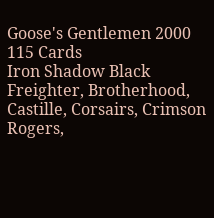Goose's Gentlemen 2000 115 Cards
Iron Shadow Black Freighter, Brotherhood, Castille, Corsairs, Crimson Rogers,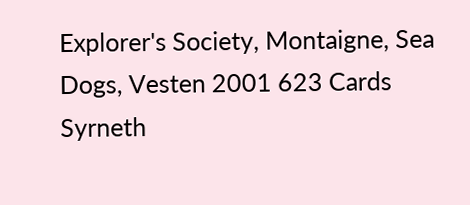Explorer's Society, Montaigne, Sea Dogs, Vesten 2001 623 Cards
Syrneth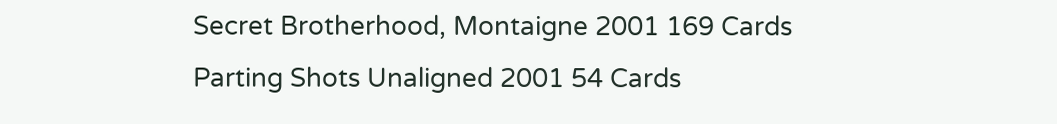Secret Brotherhood, Montaigne 2001 169 Cards
Parting Shots Unaligned 2001 54 Cards